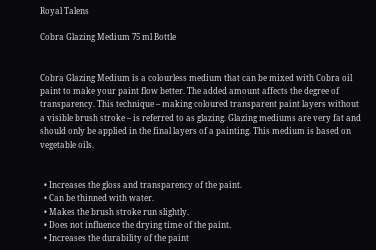Royal Talens

Cobra Glazing Medium 75 ml Bottle


Cobra Glazing Medium is a colourless medium that can be mixed with Cobra oil paint to make your paint flow better. The added amount affects the degree of transparency. This technique – making coloured transparent paint layers without a visible brush stroke – is referred to as glazing. Glazing mediums are very fat and should only be applied in the final layers of a painting. This medium is based on vegetable oils.


  • Increases the gloss and transparency of the paint.
  • Can be thinned with water.
  • Makes the brush stroke run slightly.
  • Does not influence the drying time of the paint.
  • Increases the durability of the paint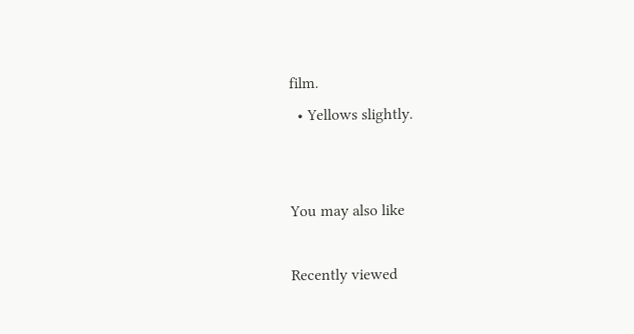film.
  • Yellows slightly.


You may also like

Recently viewed